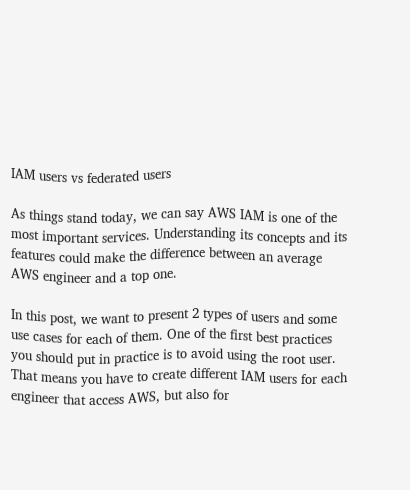IAM users vs federated users

As things stand today, we can say AWS IAM is one of the most important services. Understanding its concepts and its features could make the difference between an average AWS engineer and a top one.

In this post, we want to present 2 types of users and some use cases for each of them. One of the first best practices you should put in practice is to avoid using the root user. That means you have to create different IAM users for each engineer that access AWS, but also for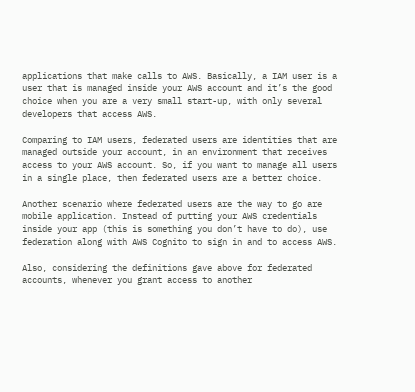applications that make calls to AWS. Basically, a IAM user is a user that is managed inside your AWS account and it’s the good choice when you are a very small start-up, with only several developers that access AWS.

Comparing to IAM users, federated users are identities that are managed outside your account, in an environment that receives access to your AWS account. So, if you want to manage all users in a single place, then federated users are a better choice.

Another scenario where federated users are the way to go are mobile application. Instead of putting your AWS credentials inside your app (this is something you don’t have to do), use federation along with AWS Cognito to sign in and to access AWS.

Also, considering the definitions gave above for federated accounts, whenever you grant access to another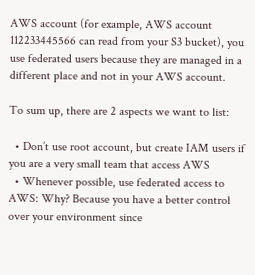AWS account (for example, AWS account 112233445566 can read from your S3 bucket), you use federated users because they are managed in a different place and not in your AWS account.

To sum up, there are 2 aspects we want to list:

  • Don’t use root account, but create IAM users if you are a very small team that access AWS
  • Whenever possible, use federated access to AWS: Why? Because you have a better control over your environment since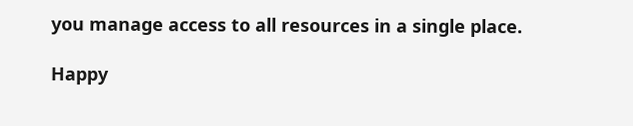you manage access to all resources in a single place.

Happy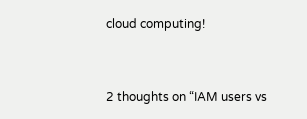cloud computing!


2 thoughts on “IAM users vs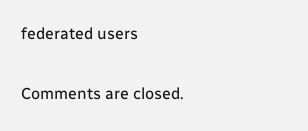federated users

Comments are closed.